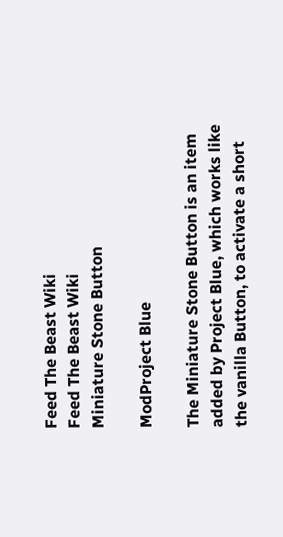Feed The Beast Wiki
Feed The Beast Wiki
Miniature Stone Button

ModProject Blue

The Miniature Stone Button is an item added by Project Blue, which works like the vanilla Button, to activate a short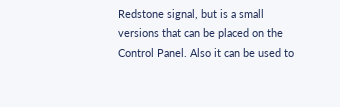Redstone signal, but is a small versions that can be placed on the Control Panel. Also it can be used to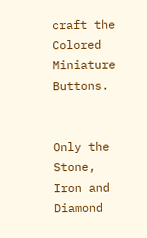craft the Colored Miniature Buttons.


Only the Stone, Iron and Diamond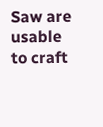Saw are usable to craft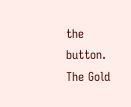the button. The Gold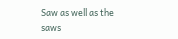Saw as well as the saws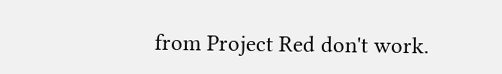from Project Red don't work.